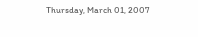Thursday, March 01, 2007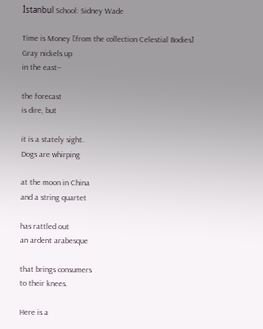İstanbul School: Sidney Wade

Time is Money [from the collection Celestial Bodies]
Gray nickels up
in the east--

the forecast
is dire, but

it is a stately sight.
Dogs are whirping

at the moon in China
and a string quartet

has rattled out
an ardent arabesque

that brings consumers
to their knees.

Here is a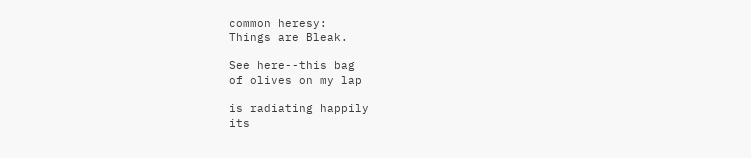common heresy:
Things are Bleak.

See here--this bag
of olives on my lap

is radiating happily
its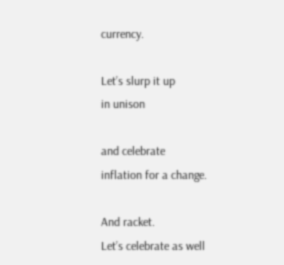currency.

Let’s slurp it up
in unison

and celebrate
inflation for a change.

And racket.
Let’s celebrate as well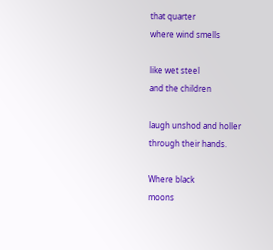that quarter
where wind smells

like wet steel
and the children

laugh unshod and holler
through their hands.

Where black
moons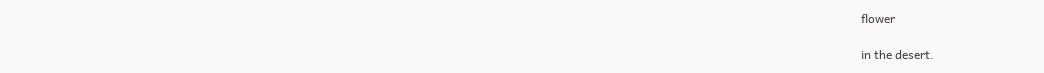flower

in the desert.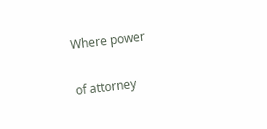Where power

of attorney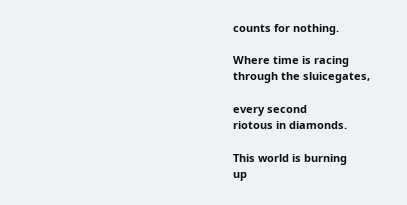counts for nothing.

Where time is racing
through the sluicegates,

every second
riotous in diamonds.

This world is burning
up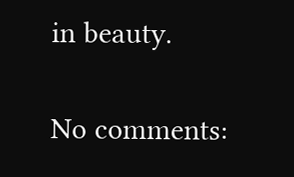in beauty.

No comments: